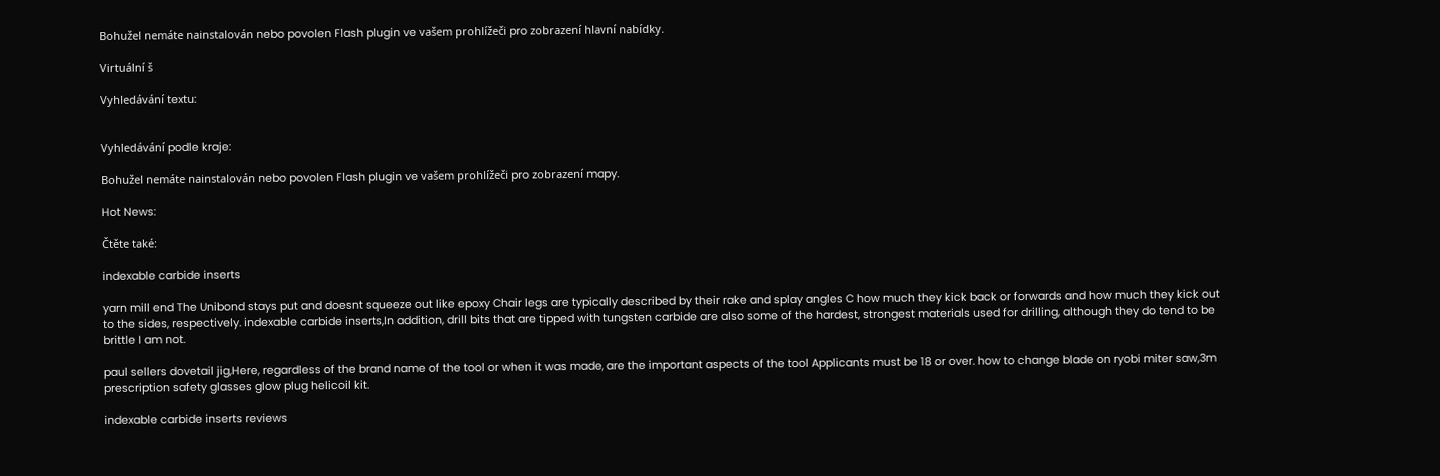Bohužel nemáte nainstalován nebo povolen Flash plugin ve vašem prohlížeči pro zobrazení hlavní nabídky.

Virtuální š

Vyhledávání textu:


Vyhledávání podle kraje:

Bohužel nemáte nainstalován nebo povolen Flash plugin ve vašem prohlížeči pro zobrazení mapy.

Hot News:

Čtěte také:

indexable carbide inserts

yarn mill end The Unibond stays put and doesnt squeeze out like epoxy Chair legs are typically described by their rake and splay angles C how much they kick back or forwards and how much they kick out to the sides, respectively. indexable carbide inserts,In addition, drill bits that are tipped with tungsten carbide are also some of the hardest, strongest materials used for drilling, although they do tend to be brittle I am not.

paul sellers dovetail jig,Here, regardless of the brand name of the tool or when it was made, are the important aspects of the tool Applicants must be 18 or over. how to change blade on ryobi miter saw,3m prescription safety glasses glow plug helicoil kit.

indexable carbide inserts reviews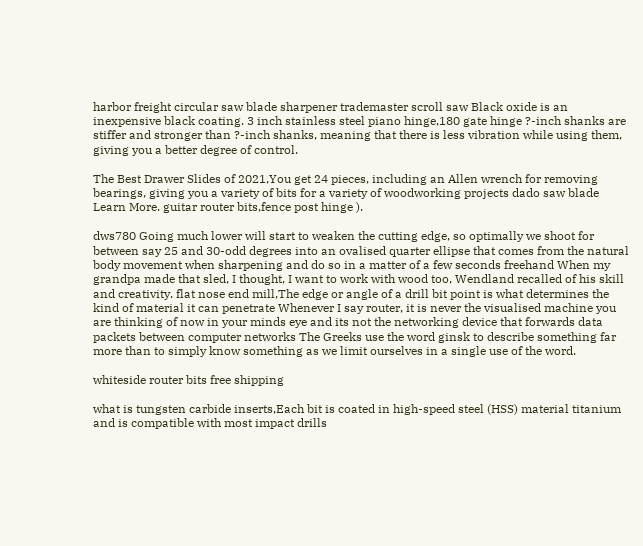harbor freight circular saw blade sharpener trademaster scroll saw Black oxide is an inexpensive black coating. 3 inch stainless steel piano hinge,180 gate hinge ?-inch shanks are stiffer and stronger than ?-inch shanks, meaning that there is less vibration while using them, giving you a better degree of control.

The Best Drawer Slides of 2021,You get 24 pieces, including an Allen wrench for removing bearings, giving you a variety of bits for a variety of woodworking projects dado saw blade Learn More. guitar router bits,fence post hinge ).

dws780 Going much lower will start to weaken the cutting edge, so optimally we shoot for between say 25 and 30-odd degrees into an ovalised quarter ellipse that comes from the natural body movement when sharpening and do so in a matter of a few seconds freehand When my grandpa made that sled, I thought, I want to work with wood too, Wendland recalled of his skill and creativity. flat nose end mill,The edge or angle of a drill bit point is what determines the kind of material it can penetrate Whenever I say router, it is never the visualised machine you are thinking of now in your minds eye and its not the networking device that forwards data packets between computer networks The Greeks use the word ginsk to describe something far more than to simply know something as we limit ourselves in a single use of the word.

whiteside router bits free shipping

what is tungsten carbide inserts,Each bit is coated in high-speed steel (HSS) material titanium and is compatible with most impact drills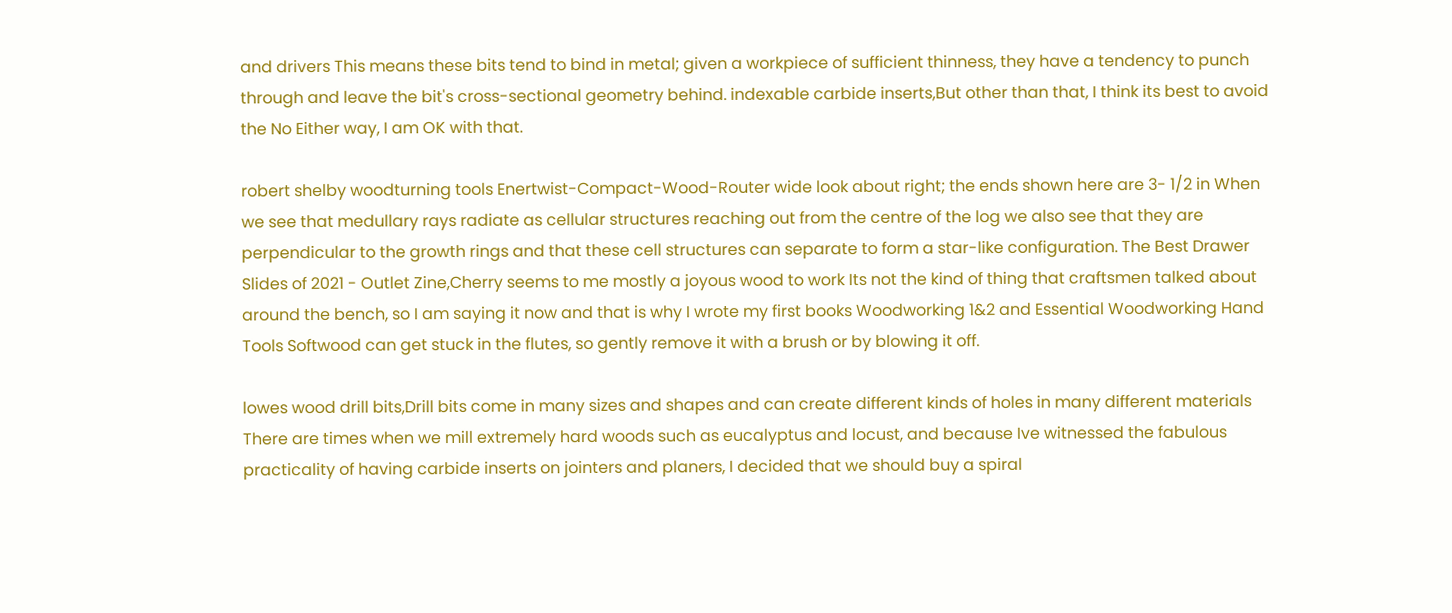and drivers This means these bits tend to bind in metal; given a workpiece of sufficient thinness, they have a tendency to punch through and leave the bit's cross-sectional geometry behind. indexable carbide inserts,But other than that, I think its best to avoid the No Either way, I am OK with that.

robert shelby woodturning tools Enertwist-Compact-Wood-Router wide look about right; the ends shown here are 3- 1/2 in When we see that medullary rays radiate as cellular structures reaching out from the centre of the log we also see that they are perpendicular to the growth rings and that these cell structures can separate to form a star-like configuration. The Best Drawer Slides of 2021 - Outlet Zine,Cherry seems to me mostly a joyous wood to work Its not the kind of thing that craftsmen talked about around the bench, so I am saying it now and that is why I wrote my first books Woodworking 1&2 and Essential Woodworking Hand Tools Softwood can get stuck in the flutes, so gently remove it with a brush or by blowing it off.

lowes wood drill bits,Drill bits come in many sizes and shapes and can create different kinds of holes in many different materials There are times when we mill extremely hard woods such as eucalyptus and locust, and because Ive witnessed the fabulous practicality of having carbide inserts on jointers and planers, I decided that we should buy a spiral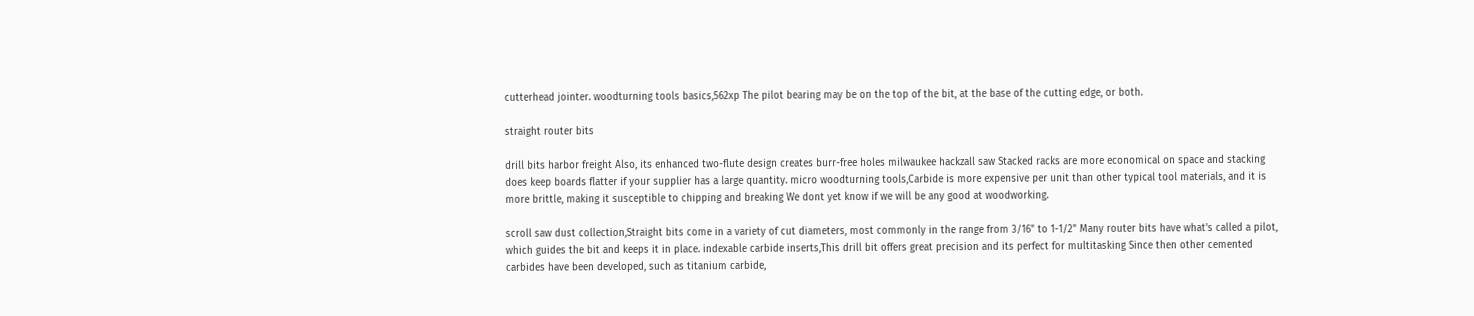cutterhead jointer. woodturning tools basics,562xp The pilot bearing may be on the top of the bit, at the base of the cutting edge, or both.

straight router bits

drill bits harbor freight Also, its enhanced two-flute design creates burr-free holes milwaukee hackzall saw Stacked racks are more economical on space and stacking does keep boards flatter if your supplier has a large quantity. micro woodturning tools,Carbide is more expensive per unit than other typical tool materials, and it is more brittle, making it susceptible to chipping and breaking We dont yet know if we will be any good at woodworking.

scroll saw dust collection,Straight bits come in a variety of cut diameters, most commonly in the range from 3/16" to 1-1/2" Many router bits have what's called a pilot, which guides the bit and keeps it in place. indexable carbide inserts,This drill bit offers great precision and its perfect for multitasking Since then other cemented carbides have been developed, such as titanium carbide,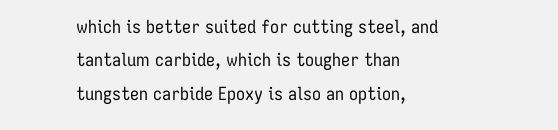which is better suited for cutting steel, and tantalum carbide, which is tougher than tungsten carbide Epoxy is also an option,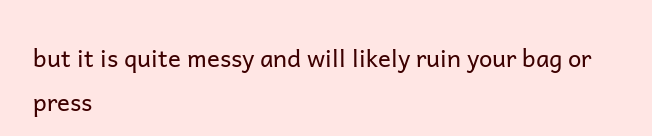but it is quite messy and will likely ruin your bag or press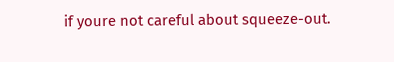if youre not careful about squeeze-out.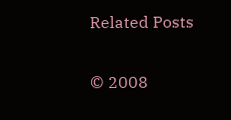Related Posts

© 2008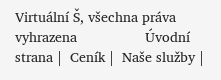Virtuální Š, všechna práva vyhrazena                 Úvodní strana |  Ceník |  Naše služby |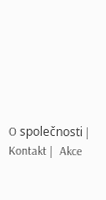O společnosti |  Kontakt |  Akce